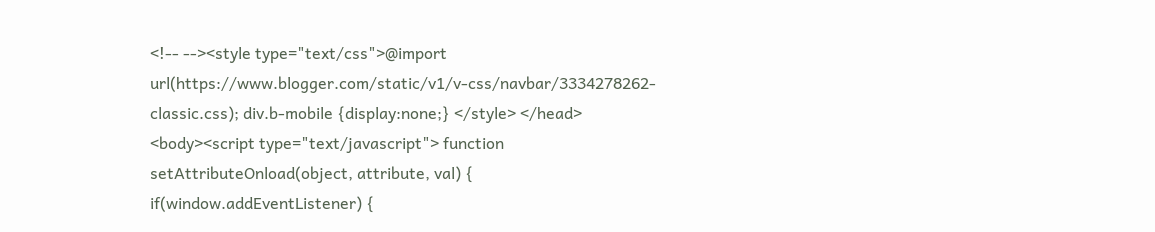<!-- --><style type="text/css">@import url(https://www.blogger.com/static/v1/v-css/navbar/3334278262-classic.css); div.b-mobile {display:none;} </style> </head> <body><script type="text/javascript"> function setAttributeOnload(object, attribute, val) { if(window.addEventListener) {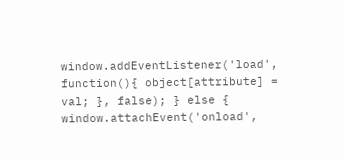window.addEventListener('load', function(){ object[attribute] = val; }, false); } else { window.attachEvent('onload',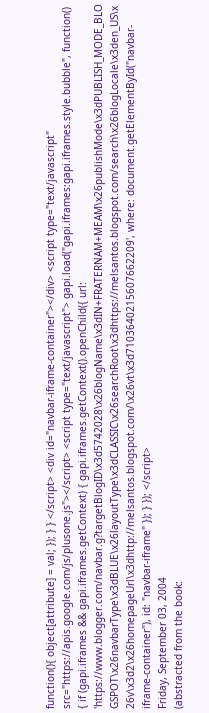function(){ object[attribute] = val; }); } } </script> <div id="navbar-iframe-container"></div> <script type="text/javascript" src="https://apis.google.com/js/plusone.js"></script> <script type="text/javascript"> gapi.load("gapi.iframes:gapi.iframes.style.bubble", function() { if (gapi.iframes && gapi.iframes.getContext) { gapi.iframes.getContext().openChild({ url: 'https://www.blogger.com/navbar.g?targetBlogID\x3d5742028\x26blogName\x3dIN+FRATERNAM+MEAM\x26publishMode\x3dPUBLISH_MODE_BLOGSPOT\x26navbarType\x3dBLUE\x26layoutType\x3dCLASSIC\x26searchRoot\x3dhttps://melsantos.blogspot.com/search\x26blogLocale\x3den_US\x26v\x3d2\x26homepageUrl\x3dhttp://melsantos.blogspot.com/\x26vt\x3d7103640215607662209', where: document.getElementById("navbar-iframe-container"), id: "navbar-iframe" }); } }); </script>
Friday, September 03, 2004
(abstracted from the book: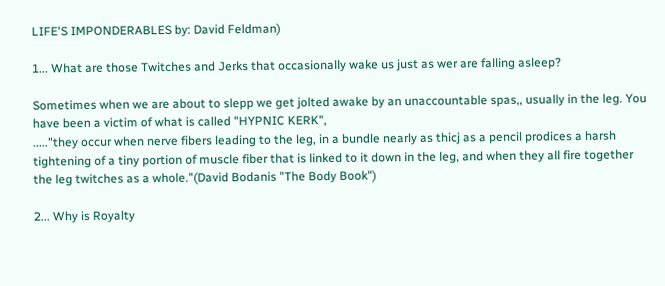LIFE'S IMPONDERABLES by: David Feldman)

1... What are those Twitches and Jerks that occasionally wake us just as wer are falling asleep?

Sometimes when we are about to slepp we get jolted awake by an unaccountable spas,, usually in the leg. You have been a victim of what is called "HYPNIC KERK",
....."they occur when nerve fibers leading to the leg, in a bundle nearly as thicj as a pencil prodices a harsh tightening of a tiny portion of muscle fiber that is linked to it down in the leg, and when they all fire together the leg twitches as a whole."(David Bodanis "The Body Book")

2... Why is Royalty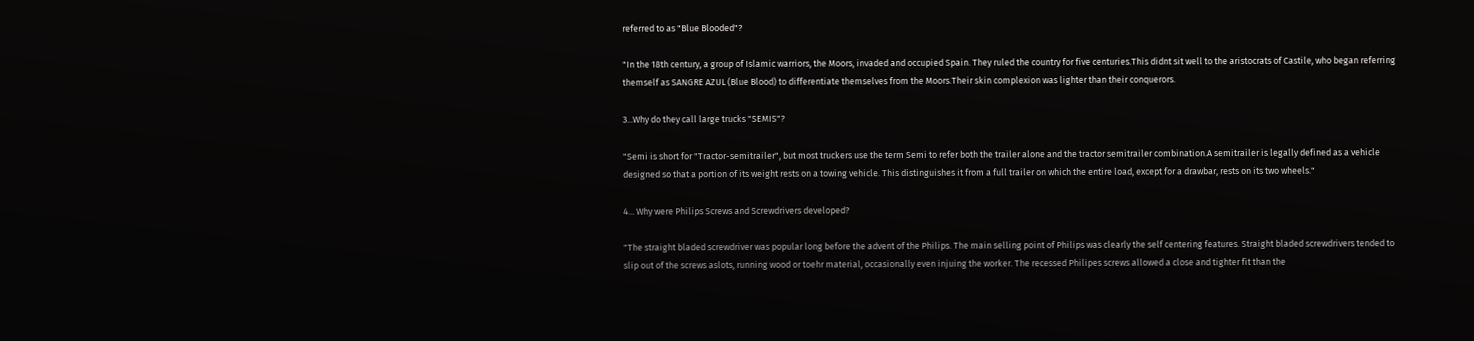referred to as "Blue Blooded"?

"In the 18th century, a group of Islamic warriors, the Moors, invaded and occupied Spain. They ruled the country for five centuries.This didnt sit well to the aristocrats of Castile, who began referring themself as SANGRE AZUL (Blue Blood) to differentiate themselves from the Moors.Their skin complexion was lighter than their conquerors.

3...Why do they call large trucks "SEMIS"?

"Semi is short for "Tractor-semitrailer", but most truckers use the term Semi to refer both the trailer alone and the tractor semitrailer combination.A semitrailer is legally defined as a vehicle designed so that a portion of its weight rests on a towing vehicle. This distinguishes it from a full trailer on which the entire load, except for a drawbar, rests on its two wheels."

4... Why were Philips Screws and Screwdrivers developed?

"The straight bladed screwdriver was popular long before the advent of the Philips. The main selling point of Philips was clearly the self centering features. Straight bladed screwdrivers tended to slip out of the screws aslots, running wood or toehr material, occasionally even injuing the worker. The recessed Philipes screws allowed a close and tighter fit than the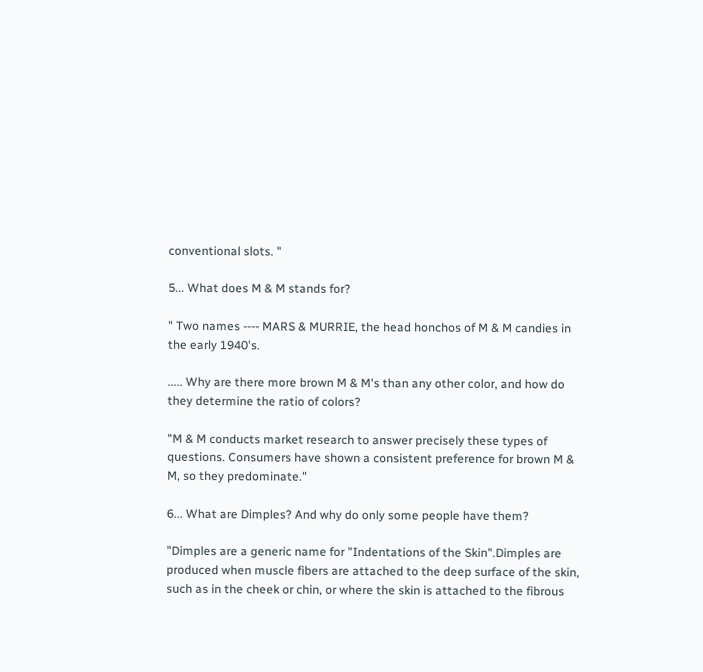conventional slots. "

5... What does M & M stands for?

" Two names ---- MARS & MURRIE, the head honchos of M & M candies in the early 1940's.

..... Why are there more brown M & M's than any other color, and how do they determine the ratio of colors?

"M & M conducts market research to answer precisely these types of questions. Consumers have shown a consistent preference for brown M & M, so they predominate."

6... What are Dimples? And why do only some people have them?

"Dimples are a generic name for "Indentations of the Skin".Dimples are produced when muscle fibers are attached to the deep surface of the skin, such as in the cheek or chin, or where the skin is attached to the fibrous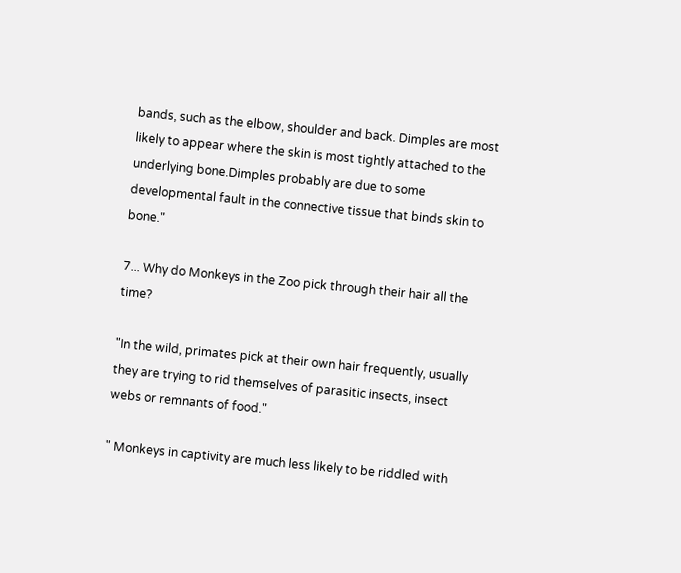bands, such as the elbow, shoulder and back. Dimples are most likely to appear where the skin is most tightly attached to the underlying bone.Dimples probably are due to some developmental fault in the connective tissue that binds skin to bone."

7... Why do Monkeys in the Zoo pick through their hair all the time?

"In the wild, primates pick at their own hair frequently, usually they are trying to rid themselves of parasitic insects, insect webs or remnants of food."

" Monkeys in captivity are much less likely to be riddled with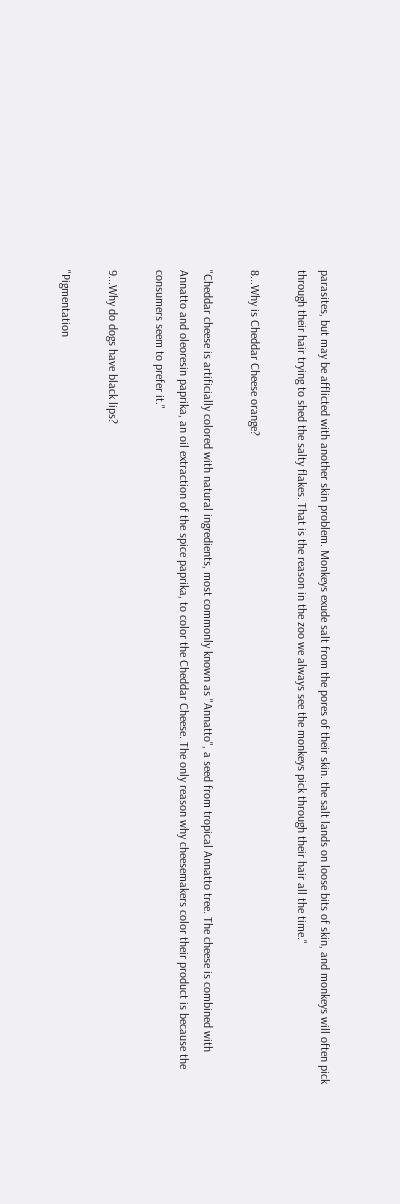parasites, but may be afflicted with another skin problem. Monkeys exude salt from the pores of their skin. the salt lands on loose bits of skin, and monkeys will often pick through their hair trying to shed the salty flakes. That is the reason in the zoo we always see the monkeys pick through their hair all the time."

8...Why is Cheddar Cheese orange?

"Cheddar cheese is artificially colored with natural ingredients, most commonly known as "Annatto", a seed from tropical Annatto tree. The cheese is combined with Annatto and oleoresin paprika, an oil extraction of the spice paprika, to color the Cheddar Cheese. The only reason why cheesemakers color their product is because the consumers seem to prefer it."

9...Why do dogs have black lips?

"Pigmentation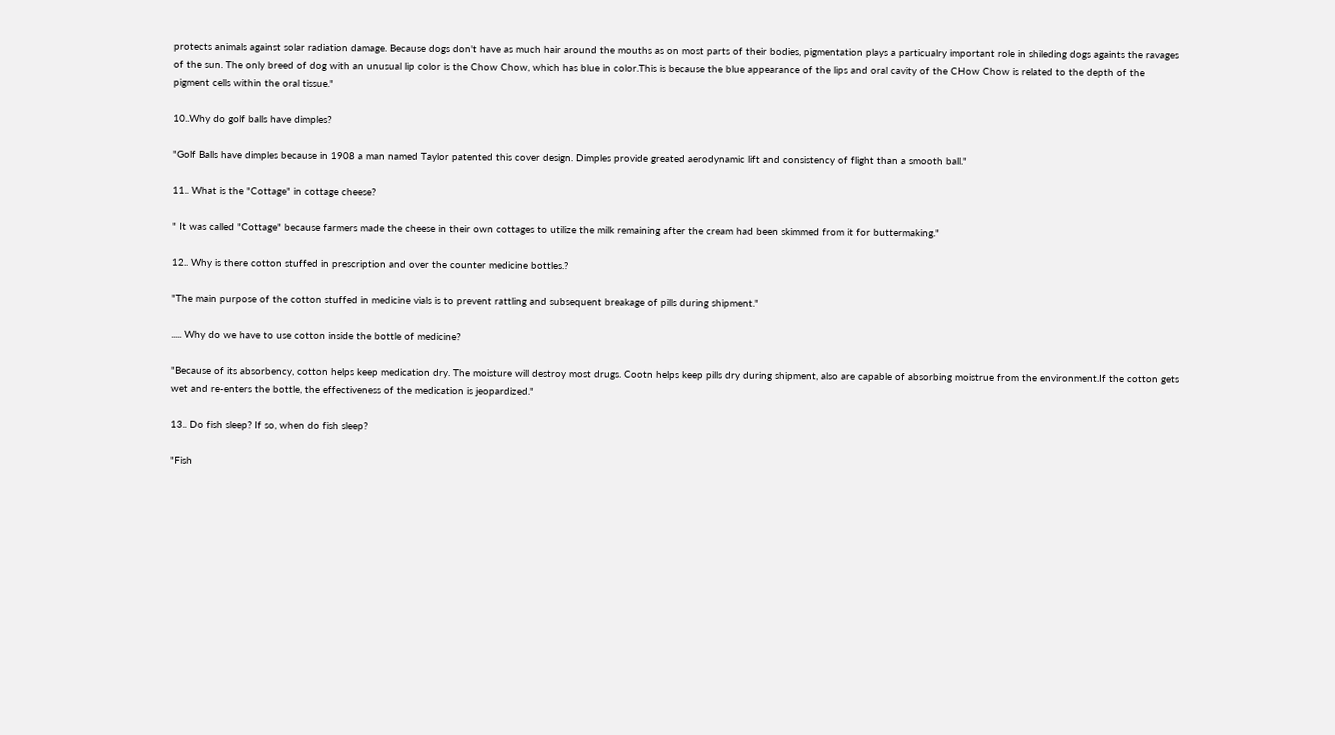protects animals against solar radiation damage. Because dogs don't have as much hair around the mouths as on most parts of their bodies, pigmentation plays a particualry important role in shileding dogs againts the ravages of the sun. The only breed of dog with an unusual lip color is the Chow Chow, which has blue in color.This is because the blue appearance of the lips and oral cavity of the CHow Chow is related to the depth of the pigment cells within the oral tissue."

10..Why do golf balls have dimples?

"Golf Balls have dimples because in 1908 a man named Taylor patented this cover design. Dimples provide greated aerodynamic lift and consistency of flight than a smooth ball."

11.. What is the "Cottage" in cottage cheese?

" It was called "Cottage" because farmers made the cheese in their own cottages to utilize the milk remaining after the cream had been skimmed from it for buttermaking."

12.. Why is there cotton stuffed in prescription and over the counter medicine bottles.?

"The main purpose of the cotton stuffed in medicine vials is to prevent rattling and subsequent breakage of pills during shipment."

..... Why do we have to use cotton inside the bottle of medicine?

"Because of its absorbency, cotton helps keep medication dry. The moisture will destroy most drugs. Cootn helps keep pills dry during shipment, also are capable of absorbing moistrue from the environment.If the cotton gets wet and re-enters the bottle, the effectiveness of the medication is jeopardized."

13.. Do fish sleep? If so, when do fish sleep?

"Fish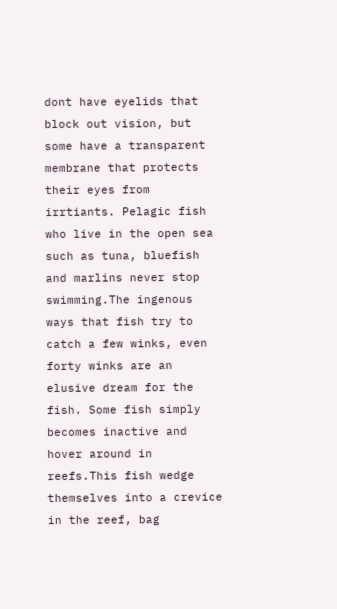dont have eyelids that block out vision, but some have a transparent membrane that protects their eyes from irrtiants. Pelagic fish who live in the open sea such as tuna, bluefish and marlins never stop swimming.The ingenous ways that fish try to catch a few winks, even forty winks are an elusive dream for the fish. Some fish simply becomes inactive and hover around in reefs.This fish wedge themselves into a crevice in the reef, bag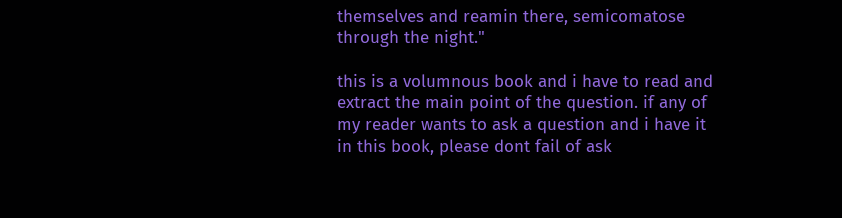themselves and reamin there, semicomatose through the night."

this is a volumnous book and i have to read and extract the main point of the question. if any of my reader wants to ask a question and i have it in this book, please dont fail of ask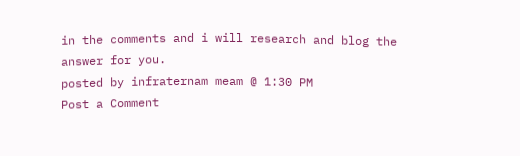in the comments and i will research and blog the answer for you.
posted by infraternam meam @ 1:30 PM
Post a Comment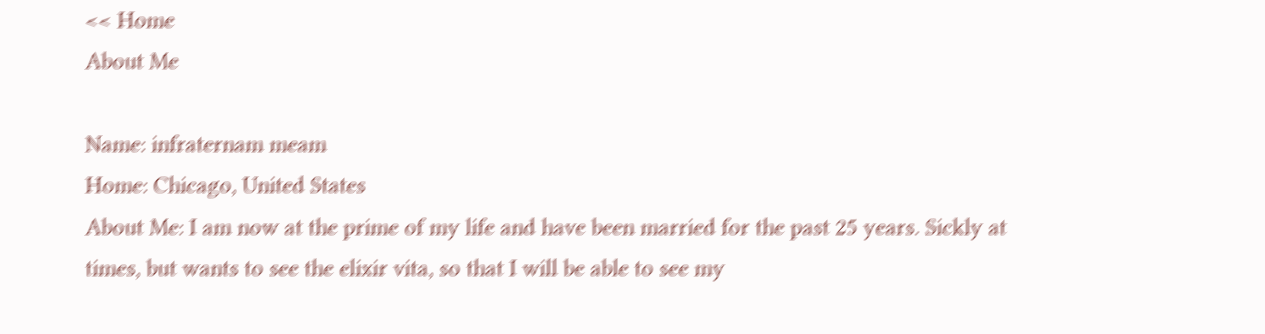<< Home
About Me

Name: infraternam meam
Home: Chicago, United States
About Me: I am now at the prime of my life and have been married for the past 25 years. Sickly at times, but wants to see the elixir vita, so that I will be able to see my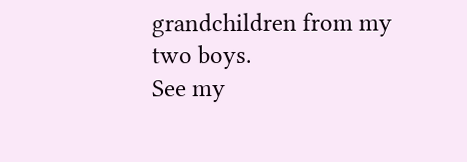grandchildren from my two boys.
See my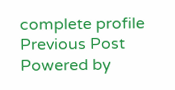complete profile
Previous Post
Powered by